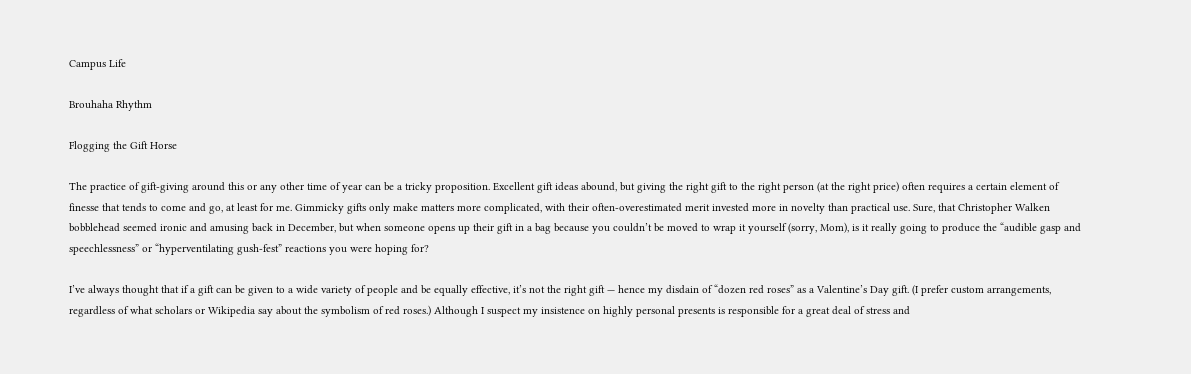Campus Life

Brouhaha Rhythm

Flogging the Gift Horse

The practice of gift-giving around this or any other time of year can be a tricky proposition. Excellent gift ideas abound, but giving the right gift to the right person (at the right price) often requires a certain element of finesse that tends to come and go, at least for me. Gimmicky gifts only make matters more complicated, with their often-overestimated merit invested more in novelty than practical use. Sure, that Christopher Walken bobblehead seemed ironic and amusing back in December, but when someone opens up their gift in a bag because you couldn’t be moved to wrap it yourself (sorry, Mom), is it really going to produce the “audible gasp and speechlessness” or “hyperventilating gush-fest” reactions you were hoping for?

I’ve always thought that if a gift can be given to a wide variety of people and be equally effective, it’s not the right gift — hence my disdain of “dozen red roses” as a Valentine’s Day gift. (I prefer custom arrangements, regardless of what scholars or Wikipedia say about the symbolism of red roses.) Although I suspect my insistence on highly personal presents is responsible for a great deal of stress and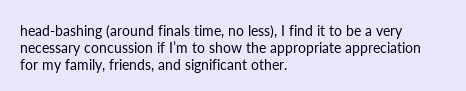head-bashing (around finals time, no less), I find it to be a very necessary concussion if I’m to show the appropriate appreciation for my family, friends, and significant other.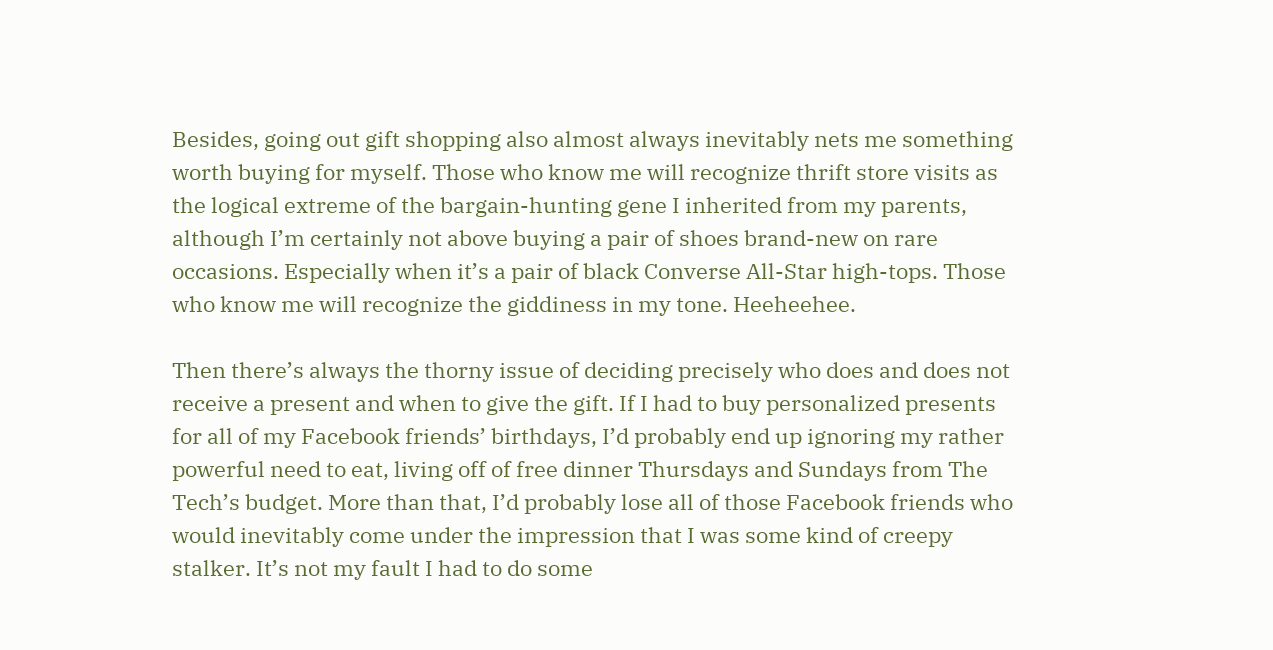Besides, going out gift shopping also almost always inevitably nets me something worth buying for myself. Those who know me will recognize thrift store visits as the logical extreme of the bargain-hunting gene I inherited from my parents, although I’m certainly not above buying a pair of shoes brand-new on rare occasions. Especially when it’s a pair of black Converse All-Star high-tops. Those who know me will recognize the giddiness in my tone. Heeheehee.

Then there’s always the thorny issue of deciding precisely who does and does not receive a present and when to give the gift. If I had to buy personalized presents for all of my Facebook friends’ birthdays, I’d probably end up ignoring my rather powerful need to eat, living off of free dinner Thursdays and Sundays from The Tech’s budget. More than that, I’d probably lose all of those Facebook friends who would inevitably come under the impression that I was some kind of creepy stalker. It’s not my fault I had to do some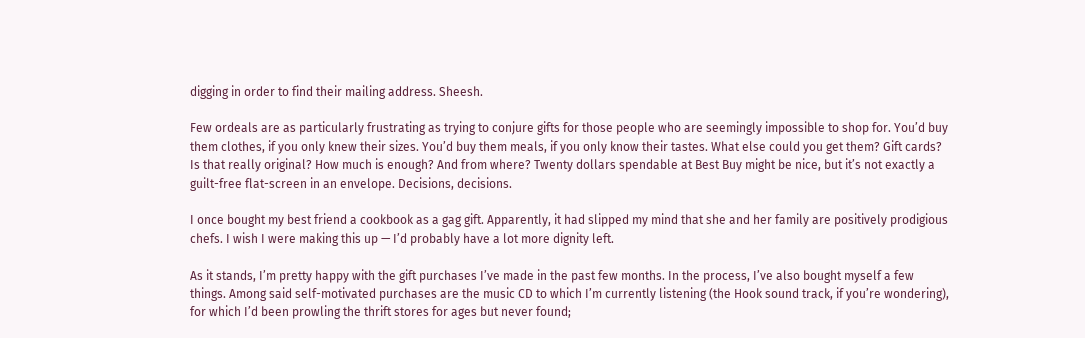digging in order to find their mailing address. Sheesh.

Few ordeals are as particularly frustrating as trying to conjure gifts for those people who are seemingly impossible to shop for. You’d buy them clothes, if you only knew their sizes. You’d buy them meals, if you only know their tastes. What else could you get them? Gift cards? Is that really original? How much is enough? And from where? Twenty dollars spendable at Best Buy might be nice, but it’s not exactly a guilt-free flat-screen in an envelope. Decisions, decisions.

I once bought my best friend a cookbook as a gag gift. Apparently, it had slipped my mind that she and her family are positively prodigious chefs. I wish I were making this up — I’d probably have a lot more dignity left.

As it stands, I’m pretty happy with the gift purchases I’ve made in the past few months. In the process, I’ve also bought myself a few things. Among said self-motivated purchases are the music CD to which I’m currently listening (the Hook sound track, if you’re wondering), for which I’d been prowling the thrift stores for ages but never found;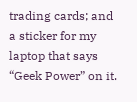trading cards; and a sticker for my laptop that says “Geek Power” on it.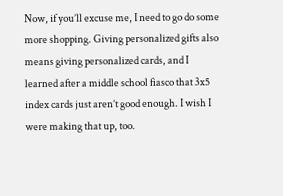Now, if you’ll excuse me, I need to go do some more shopping. Giving personalized gifts also means giving personalized cards, and I learned after a middle school fiasco that 3x5 index cards just aren’t good enough. I wish I were making that up, too.